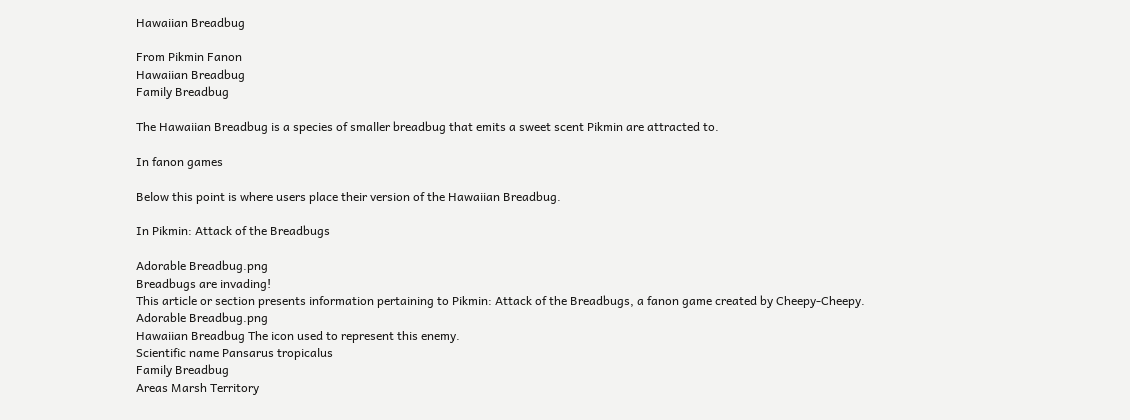Hawaiian Breadbug

From Pikmin Fanon
Hawaiian Breadbug
Family Breadbug

The Hawaiian Breadbug is a species of smaller breadbug that emits a sweet scent Pikmin are attracted to.

In fanon games

Below this point is where users place their version of the Hawaiian Breadbug.

In Pikmin: Attack of the Breadbugs

Adorable Breadbug.png
Breadbugs are invading!
This article or section presents information pertaining to Pikmin: Attack of the Breadbugs, a fanon game created by Cheepy-Cheepy.
Adorable Breadbug.png
Hawaiian Breadbug The icon used to represent this enemy.
Scientific name Pansarus tropicalus
Family Breadbug
Areas Marsh Territory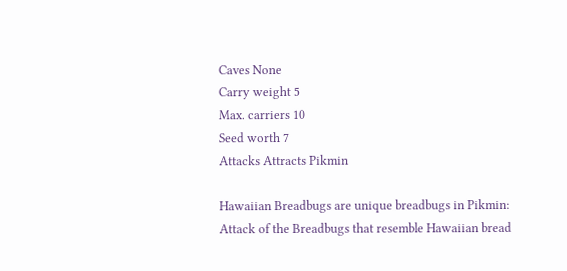Caves None
Carry weight 5
Max. carriers 10
Seed worth 7
Attacks Attracts Pikmin

Hawaiian Breadbugs are unique breadbugs in Pikmin: Attack of the Breadbugs that resemble Hawaiian bread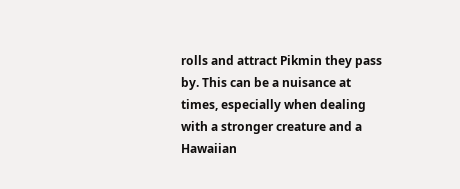rolls and attract Pikmin they pass by. This can be a nuisance at times, especially when dealing with a stronger creature and a Hawaiian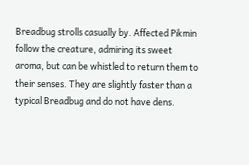Breadbug strolls casually by. Affected Pikmin follow the creature, admiring its sweet aroma, but can be whistled to return them to their senses. They are slightly faster than a typical Breadbug and do not have dens.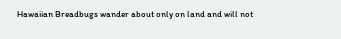Hawaiian Breadbugs wander about only on land and will not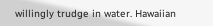willingly trudge in water. Hawaiian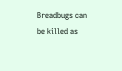Breadbugs can be killed as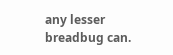any lesser breadbug can.